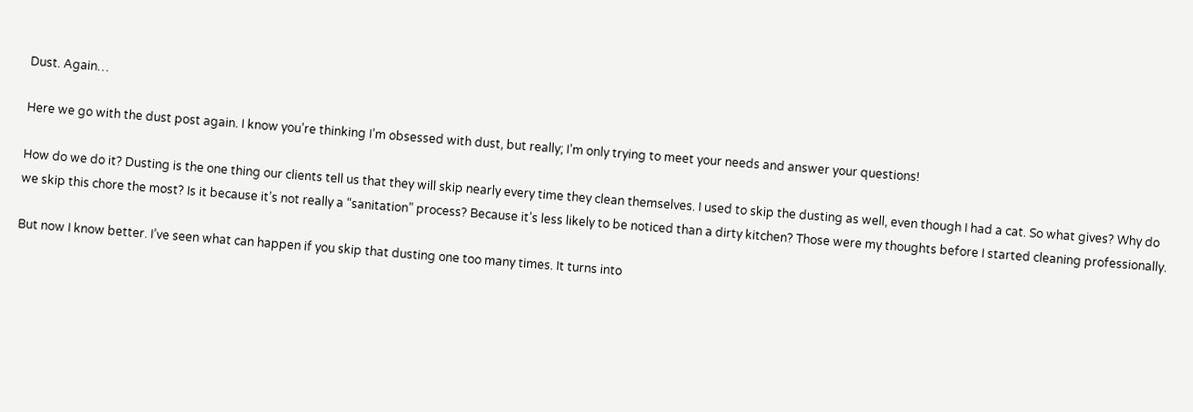Dust. Again…

Here we go with the dust post again. I know you’re thinking I’m obsessed with dust, but really; I’m only trying to meet your needs and answer your questions!

How do we do it? Dusting is the one thing our clients tell us that they will skip nearly every time they clean themselves. I used to skip the dusting as well, even though I had a cat. So what gives? Why do we skip this chore the most? Is it because it’s not really a “sanitation” process? Because it’s less likely to be noticed than a dirty kitchen? Those were my thoughts before I started cleaning professionally.

But now I know better. I’ve seen what can happen if you skip that dusting one too many times. It turns into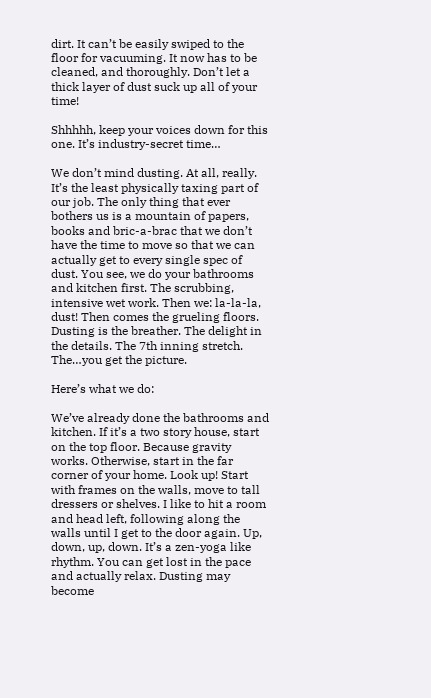dirt. It can’t be easily swiped to the floor for vacuuming. It now has to be cleaned, and thoroughly. Don’t let a thick layer of dust suck up all of your time!

Shhhhh, keep your voices down for this one. It’s industry-secret time…

We don’t mind dusting. At all, really. It’s the least physically taxing part of our job. The only thing that ever bothers us is a mountain of papers, books and bric-a-brac that we don’t have the time to move so that we can actually get to every single spec of dust. You see, we do your bathrooms and kitchen first. The scrubbing, intensive wet work. Then we: la-la-la, dust! Then comes the grueling floors. Dusting is the breather. The delight in the details. The 7th inning stretch. The…you get the picture.

Here’s what we do:

We’ve already done the bathrooms and kitchen. If it’s a two story house, start on the top floor. Because gravity works. Otherwise, start in the far corner of your home. Look up! Start with frames on the walls, move to tall dressers or shelves. I like to hit a room and head left, following along the walls until I get to the door again. Up, down, up, down. It’s a zen-yoga like rhythm. You can get lost in the pace and actually relax. Dusting may become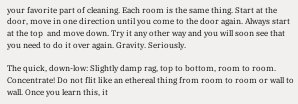your favorite part of cleaning. Each room is the same thing. Start at the door, move in one direction until you come to the door again. Always start at the top  and move down. Try it any other way and you will soon see that you need to do it over again. Gravity. Seriously.

The quick, down-low: Slightly damp rag, top to bottom, room to room. Concentrate! Do not flit like an ethereal thing from room to room or wall to wall. Once you learn this, it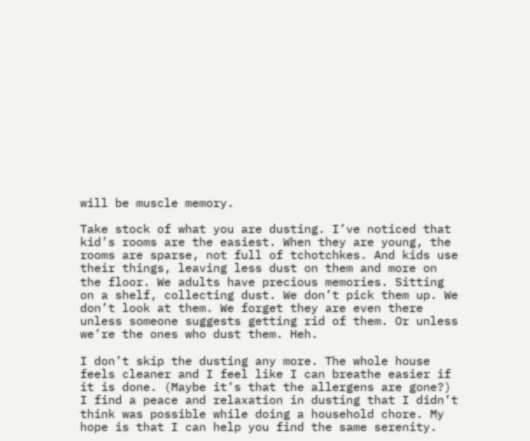will be muscle memory.

Take stock of what you are dusting. I’ve noticed that kid’s rooms are the easiest. When they are young, the rooms are sparse, not full of tchotchkes. And kids use their things, leaving less dust on them and more on the floor. We adults have precious memories. Sitting on a shelf, collecting dust. We don’t pick them up. We don’t look at them. We forget they are even there unless someone suggests getting rid of them. Or unless we’re the ones who dust them. Heh.

I don’t skip the dusting any more. The whole house feels cleaner and I feel like I can breathe easier if it is done. (Maybe it’s that the allergens are gone?) I find a peace and relaxation in dusting that I didn’t think was possible while doing a household chore. My hope is that I can help you find the same serenity.